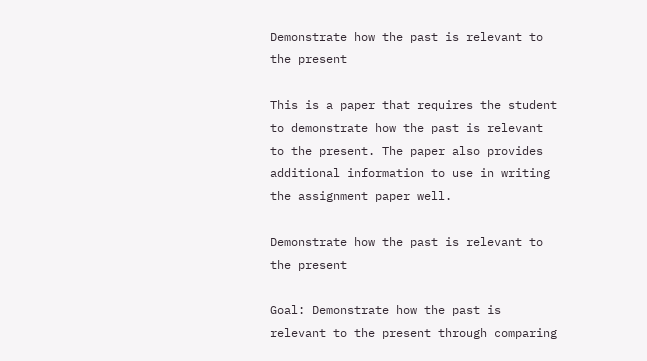Demonstrate how the past is relevant to the present

This is a paper that requires the student to demonstrate how the past is relevant to the present. The paper also provides additional information to use in writing the assignment paper well.

Demonstrate how the past is relevant to the present

Goal: Demonstrate how the past is relevant to the present through comparing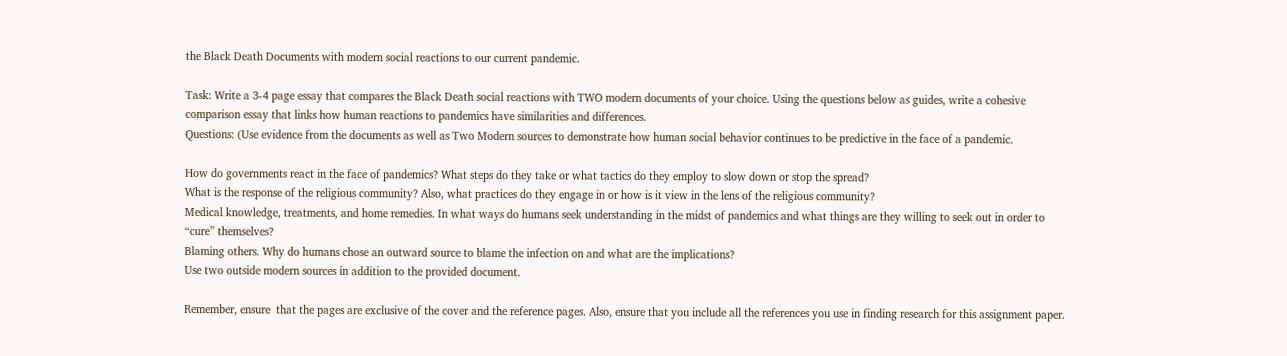the Black Death Documents with modern social reactions to our current pandemic.

Task: Write a 3-4 page essay that compares the Black Death social reactions with TWO modern documents of your choice. Using the questions below as guides, write a cohesive comparison essay that links how human reactions to pandemics have similarities and differences.
Questions: (Use evidence from the documents as well as Two Modern sources to demonstrate how human social behavior continues to be predictive in the face of a pandemic.

How do governments react in the face of pandemics? What steps do they take or what tactics do they employ to slow down or stop the spread?
What is the response of the religious community? Also, what practices do they engage in or how is it view in the lens of the religious community?
Medical knowledge, treatments, and home remedies. In what ways do humans seek understanding in the midst of pandemics and what things are they willing to seek out in order to “cure” themselves?
Blaming others. Why do humans chose an outward source to blame the infection on and what are the implications?
Use two outside modern sources in addition to the provided document.

Remember, ensure  that the pages are exclusive of the cover and the reference pages. Also, ensure that you include all the references you use in finding research for this assignment paper.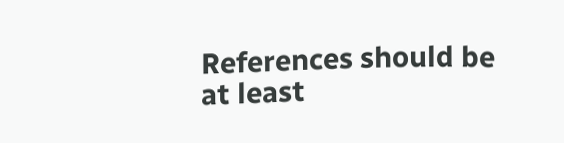References should be at least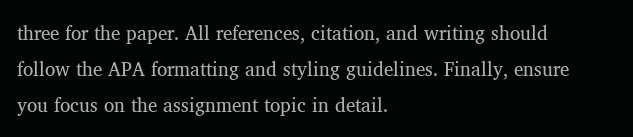three for the paper. All references, citation, and writing should follow the APA formatting and styling guidelines. Finally, ensure you focus on the assignment topic in detail.